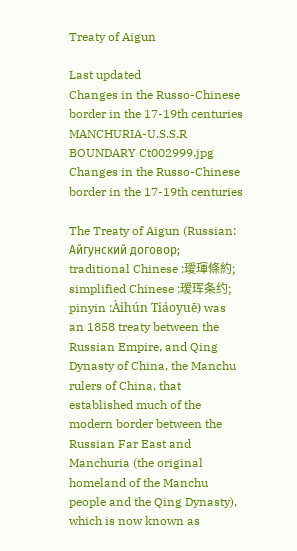Treaty of Aigun

Last updated
Changes in the Russo-Chinese border in the 17-19th centuries MANCHURIA-U.S.S.R BOUNDARY Ct002999.jpg
Changes in the Russo-Chinese border in the 17-19th centuries

The Treaty of Aigun (Russian: Айгунский договор; traditional Chinese :璦琿條約; simplified Chinese :瑷珲条约; pinyin :Àihún Tiáoyuē) was an 1858 treaty between the Russian Empire, and Qing Dynasty of China, the Manchu rulers of China, that established much of the modern border between the Russian Far East and Manchuria (the original homeland of the Manchu people and the Qing Dynasty), which is now known as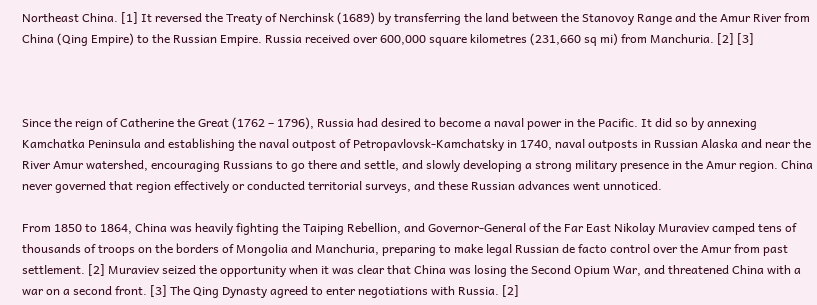Northeast China. [1] It reversed the Treaty of Nerchinsk (1689) by transferring the land between the Stanovoy Range and the Amur River from China (Qing Empire) to the Russian Empire. Russia received over 600,000 square kilometres (231,660 sq mi) from Manchuria. [2] [3]



Since the reign of Catherine the Great (1762 – 1796), Russia had desired to become a naval power in the Pacific. It did so by annexing Kamchatka Peninsula and establishing the naval outpost of Petropavlovsk-Kamchatsky in 1740, naval outposts in Russian Alaska and near the River Amur watershed, encouraging Russians to go there and settle, and slowly developing a strong military presence in the Amur region. China never governed that region effectively or conducted territorial surveys, and these Russian advances went unnoticed.

From 1850 to 1864, China was heavily fighting the Taiping Rebellion, and Governor-General of the Far East Nikolay Muraviev camped tens of thousands of troops on the borders of Mongolia and Manchuria, preparing to make legal Russian de facto control over the Amur from past settlement. [2] Muraviev seized the opportunity when it was clear that China was losing the Second Opium War, and threatened China with a war on a second front. [3] The Qing Dynasty agreed to enter negotiations with Russia. [2]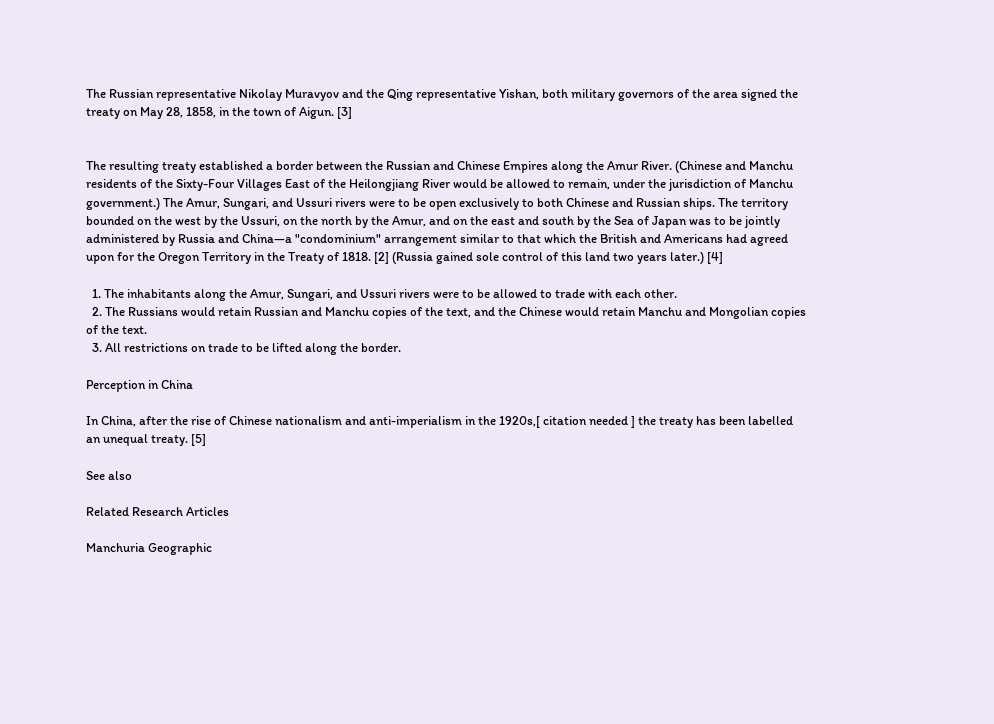The Russian representative Nikolay Muravyov and the Qing representative Yishan, both military governors of the area signed the treaty on May 28, 1858, in the town of Aigun. [3]


The resulting treaty established a border between the Russian and Chinese Empires along the Amur River. (Chinese and Manchu residents of the Sixty-Four Villages East of the Heilongjiang River would be allowed to remain, under the jurisdiction of Manchu government.) The Amur, Sungari, and Ussuri rivers were to be open exclusively to both Chinese and Russian ships. The territory bounded on the west by the Ussuri, on the north by the Amur, and on the east and south by the Sea of Japan was to be jointly administered by Russia and China—a "condominium" arrangement similar to that which the British and Americans had agreed upon for the Oregon Territory in the Treaty of 1818. [2] (Russia gained sole control of this land two years later.) [4]

  1. The inhabitants along the Amur, Sungari, and Ussuri rivers were to be allowed to trade with each other.
  2. The Russians would retain Russian and Manchu copies of the text, and the Chinese would retain Manchu and Mongolian copies of the text.
  3. All restrictions on trade to be lifted along the border.

Perception in China

In China, after the rise of Chinese nationalism and anti-imperialism in the 1920s,[ citation needed ] the treaty has been labelled an unequal treaty. [5]

See also

Related Research Articles

Manchuria Geographic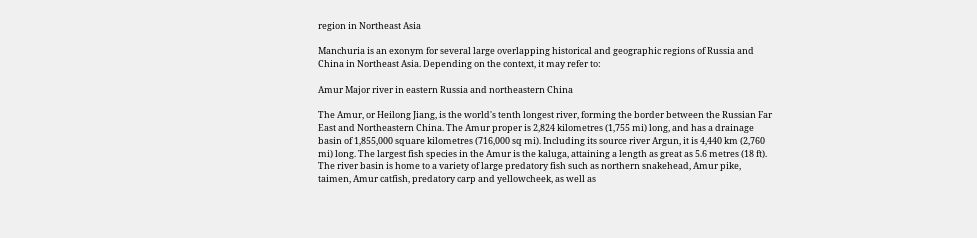region in Northeast Asia

Manchuria is an exonym for several large overlapping historical and geographic regions of Russia and China in Northeast Asia. Depending on the context, it may refer to:

Amur Major river in eastern Russia and northeastern China

The Amur, or Heilong Jiang, is the world's tenth longest river, forming the border between the Russian Far East and Northeastern China. The Amur proper is 2,824 kilometres (1,755 mi) long, and has a drainage basin of 1,855,000 square kilometres (716,000 sq mi). Including its source river Argun, it is 4,440 km (2,760 mi) long. The largest fish species in the Amur is the kaluga, attaining a length as great as 5.6 metres (18 ft). The river basin is home to a variety of large predatory fish such as northern snakehead, Amur pike, taimen, Amur catfish, predatory carp and yellowcheek, as well as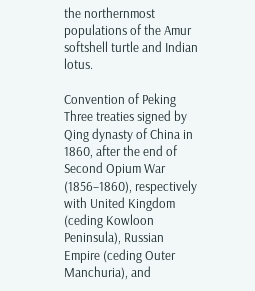the northernmost populations of the Amur softshell turtle and Indian lotus.

Convention of Peking Three treaties signed by Qing dynasty of China in 1860, after the end of Second Opium War (1856–1860), respectively with United Kingdom (ceding Kowloon Peninsula), Russian Empire (ceding Outer Manchuria), and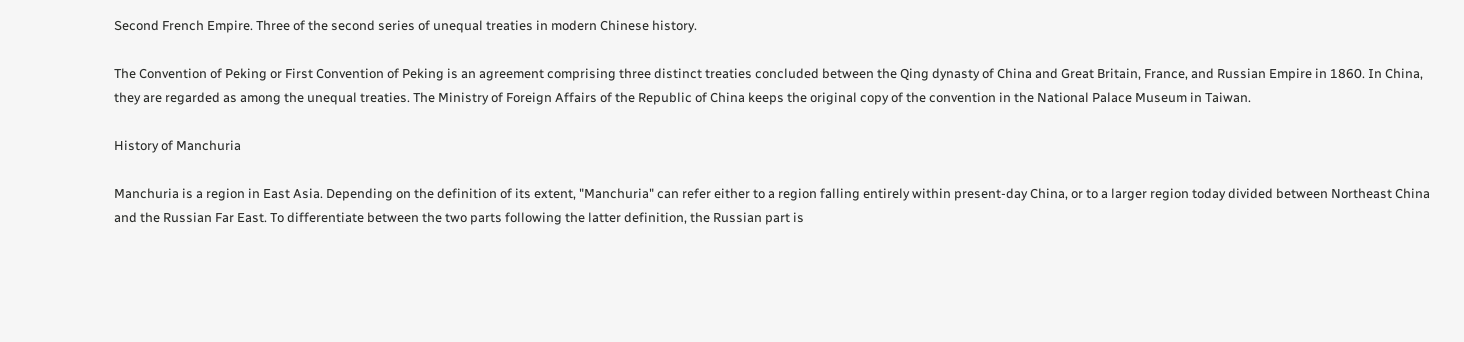Second French Empire. Three of the second series of unequal treaties in modern Chinese history.

The Convention of Peking or First Convention of Peking is an agreement comprising three distinct treaties concluded between the Qing dynasty of China and Great Britain, France, and Russian Empire in 1860. In China, they are regarded as among the unequal treaties. The Ministry of Foreign Affairs of the Republic of China keeps the original copy of the convention in the National Palace Museum in Taiwan.

History of Manchuria

Manchuria is a region in East Asia. Depending on the definition of its extent, "Manchuria" can refer either to a region falling entirely within present-day China, or to a larger region today divided between Northeast China and the Russian Far East. To differentiate between the two parts following the latter definition, the Russian part is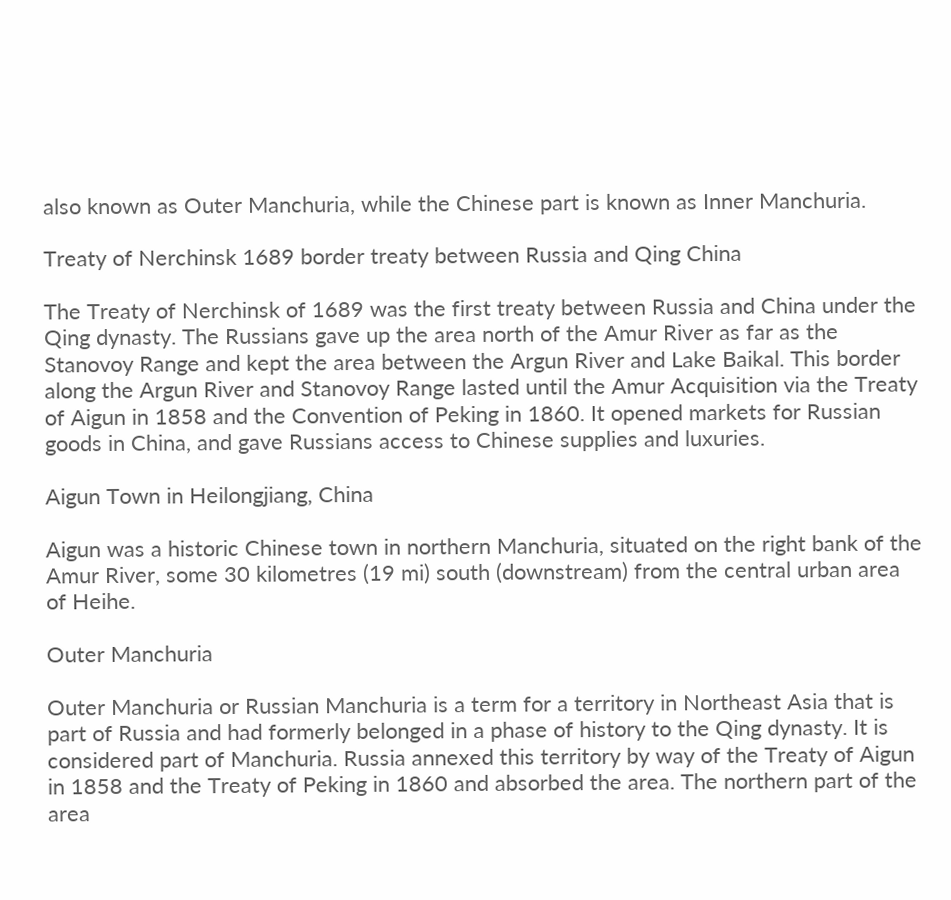also known as Outer Manchuria, while the Chinese part is known as Inner Manchuria.

Treaty of Nerchinsk 1689 border treaty between Russia and Qing China

The Treaty of Nerchinsk of 1689 was the first treaty between Russia and China under the Qing dynasty. The Russians gave up the area north of the Amur River as far as the Stanovoy Range and kept the area between the Argun River and Lake Baikal. This border along the Argun River and Stanovoy Range lasted until the Amur Acquisition via the Treaty of Aigun in 1858 and the Convention of Peking in 1860. It opened markets for Russian goods in China, and gave Russians access to Chinese supplies and luxuries.

Aigun Town in Heilongjiang, China

Aigun was a historic Chinese town in northern Manchuria, situated on the right bank of the Amur River, some 30 kilometres (19 mi) south (downstream) from the central urban area of Heihe.

Outer Manchuria

Outer Manchuria or Russian Manchuria is a term for a territory in Northeast Asia that is part of Russia and had formerly belonged in a phase of history to the Qing dynasty. It is considered part of Manchuria. Russia annexed this territory by way of the Treaty of Aigun in 1858 and the Treaty of Peking in 1860 and absorbed the area. The northern part of the area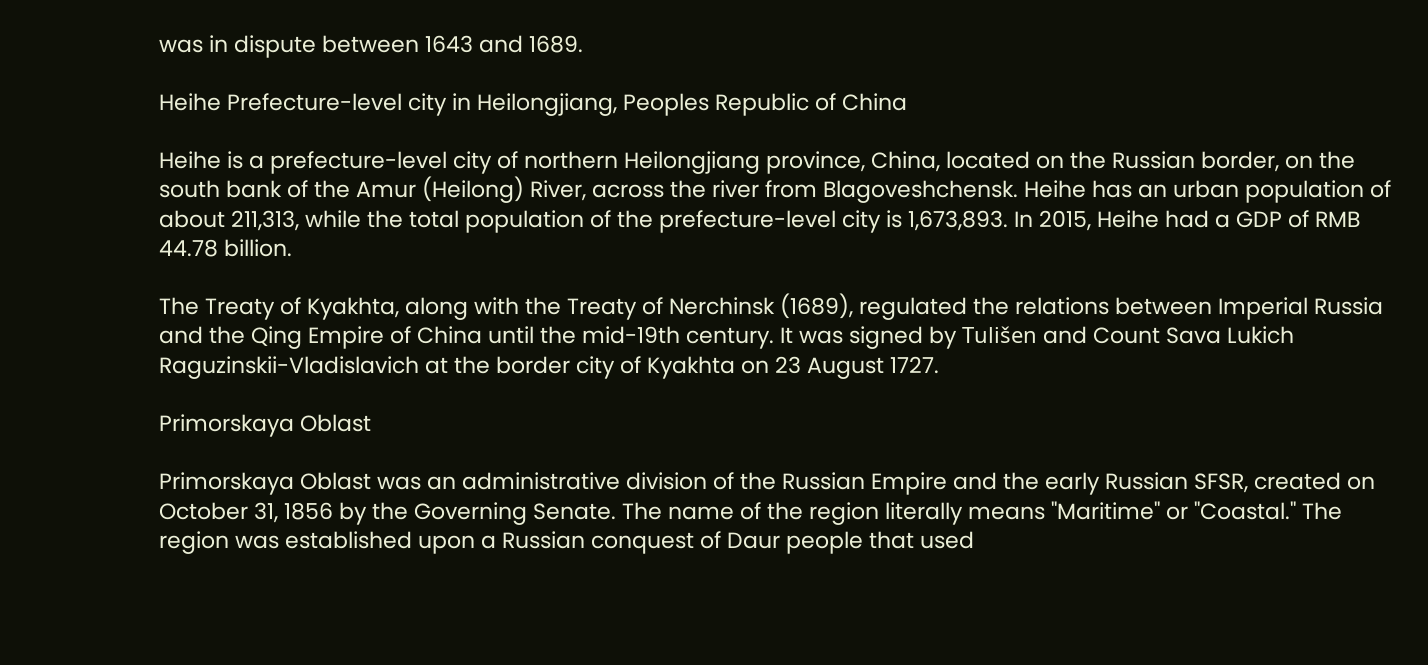was in dispute between 1643 and 1689.

Heihe Prefecture-level city in Heilongjiang, Peoples Republic of China

Heihe is a prefecture-level city of northern Heilongjiang province, China, located on the Russian border, on the south bank of the Amur (Heilong) River, across the river from Blagoveshchensk. Heihe has an urban population of about 211,313, while the total population of the prefecture-level city is 1,673,893. In 2015, Heihe had a GDP of RMB 44.78 billion.

The Treaty of Kyakhta, along with the Treaty of Nerchinsk (1689), regulated the relations between Imperial Russia and the Qing Empire of China until the mid-19th century. It was signed by Tulišen and Count Sava Lukich Raguzinskii-Vladislavich at the border city of Kyakhta on 23 August 1727.

Primorskaya Oblast

Primorskaya Oblast was an administrative division of the Russian Empire and the early Russian SFSR, created on October 31, 1856 by the Governing Senate. The name of the region literally means "Maritime" or "Coastal." The region was established upon a Russian conquest of Daur people that used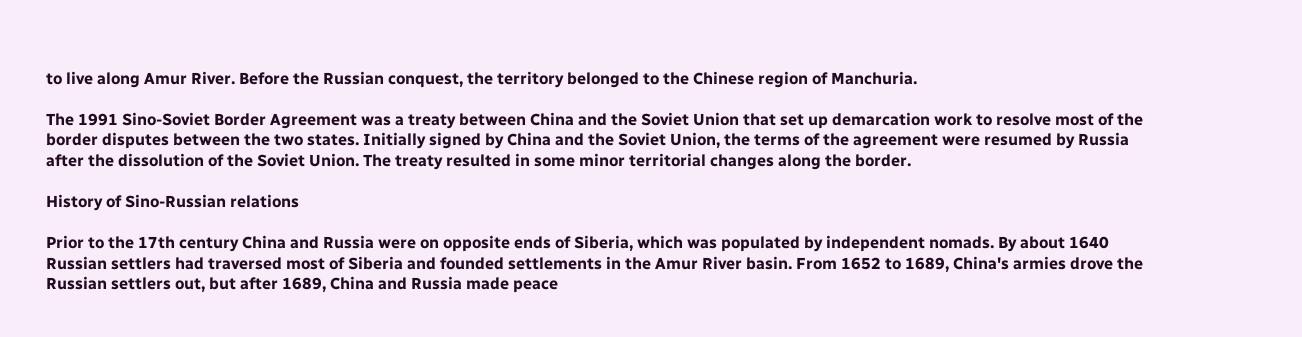to live along Amur River. Before the Russian conquest, the territory belonged to the Chinese region of Manchuria.

The 1991 Sino-Soviet Border Agreement was a treaty between China and the Soviet Union that set up demarcation work to resolve most of the border disputes between the two states. Initially signed by China and the Soviet Union, the terms of the agreement were resumed by Russia after the dissolution of the Soviet Union. The treaty resulted in some minor territorial changes along the border.

History of Sino-Russian relations

Prior to the 17th century China and Russia were on opposite ends of Siberia, which was populated by independent nomads. By about 1640 Russian settlers had traversed most of Siberia and founded settlements in the Amur River basin. From 1652 to 1689, China's armies drove the Russian settlers out, but after 1689, China and Russia made peace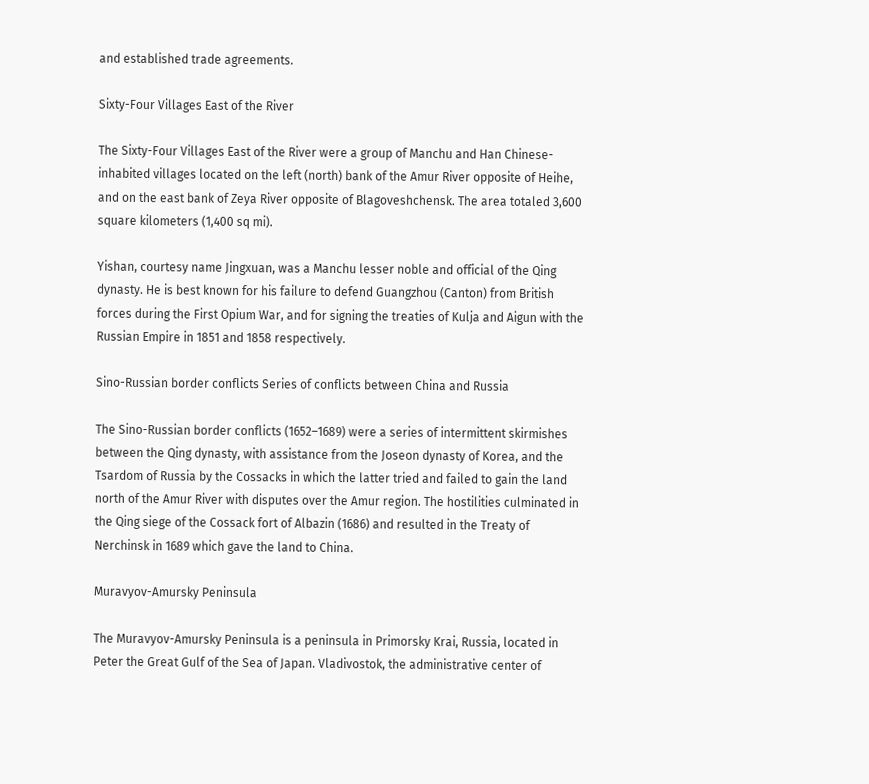and established trade agreements.

Sixty-Four Villages East of the River

The Sixty-Four Villages East of the River were a group of Manchu and Han Chinese-inhabited villages located on the left (north) bank of the Amur River opposite of Heihe, and on the east bank of Zeya River opposite of Blagoveshchensk. The area totaled 3,600 square kilometers (1,400 sq mi).

Yishan, courtesy name Jingxuan, was a Manchu lesser noble and official of the Qing dynasty. He is best known for his failure to defend Guangzhou (Canton) from British forces during the First Opium War, and for signing the treaties of Kulja and Aigun with the Russian Empire in 1851 and 1858 respectively.

Sino-Russian border conflicts Series of conflicts between China and Russia

The Sino-Russian border conflicts (1652–1689) were a series of intermittent skirmishes between the Qing dynasty, with assistance from the Joseon dynasty of Korea, and the Tsardom of Russia by the Cossacks in which the latter tried and failed to gain the land north of the Amur River with disputes over the Amur region. The hostilities culminated in the Qing siege of the Cossack fort of Albazin (1686) and resulted in the Treaty of Nerchinsk in 1689 which gave the land to China.

Muravyov-Amursky Peninsula

The Muravyov-Amursky Peninsula is a peninsula in Primorsky Krai, Russia, located in Peter the Great Gulf of the Sea of Japan. Vladivostok, the administrative center of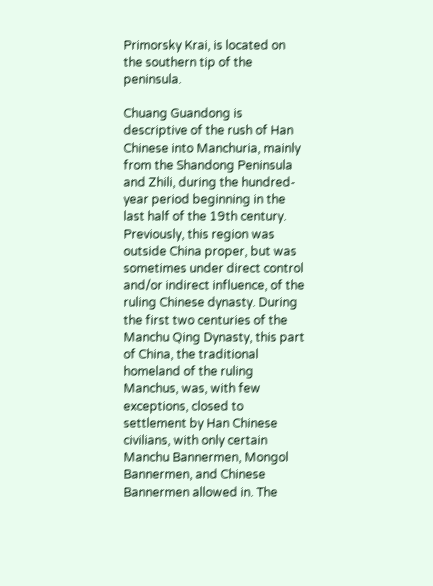Primorsky Krai, is located on the southern tip of the peninsula.

Chuang Guandong is descriptive of the rush of Han Chinese into Manchuria, mainly from the Shandong Peninsula and Zhili, during the hundred-year period beginning in the last half of the 19th century. Previously, this region was outside China proper, but was sometimes under direct control and/or indirect influence, of the ruling Chinese dynasty. During the first two centuries of the Manchu Qing Dynasty, this part of China, the traditional homeland of the ruling Manchus, was, with few exceptions, closed to settlement by Han Chinese civilians, with only certain Manchu Bannermen, Mongol Bannermen, and Chinese Bannermen allowed in. The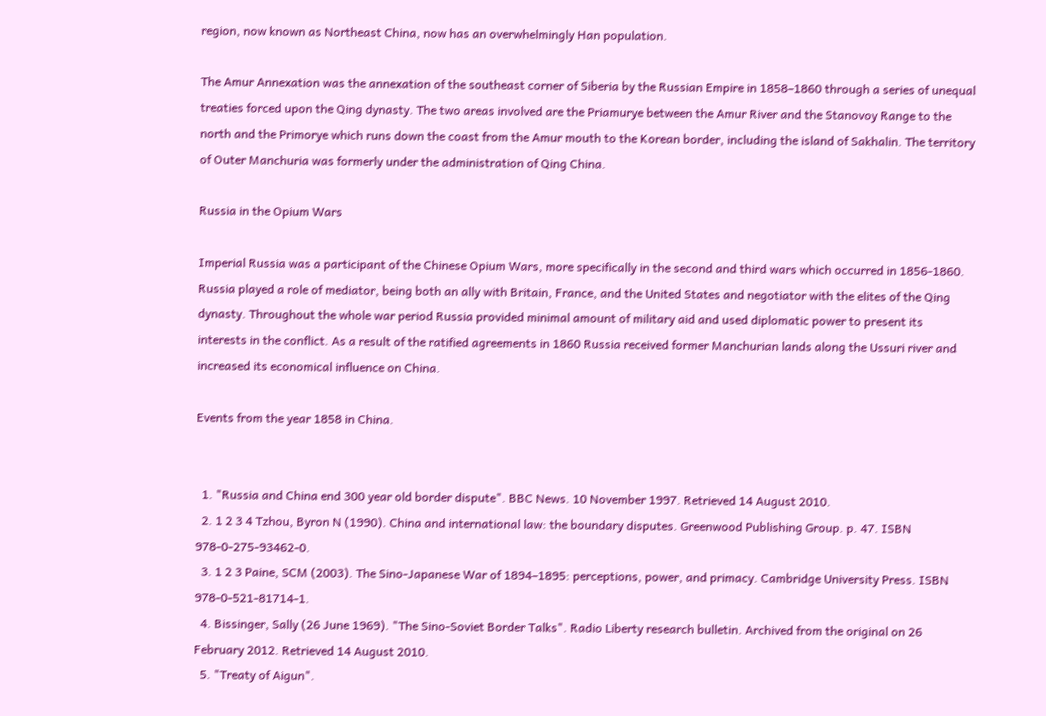region, now known as Northeast China, now has an overwhelmingly Han population.

The Amur Annexation was the annexation of the southeast corner of Siberia by the Russian Empire in 1858–1860 through a series of unequal treaties forced upon the Qing dynasty. The two areas involved are the Priamurye between the Amur River and the Stanovoy Range to the north and the Primorye which runs down the coast from the Amur mouth to the Korean border, including the island of Sakhalin. The territory of Outer Manchuria was formerly under the administration of Qing China.

Russia in the Opium Wars

Imperial Russia was a participant of the Chinese Opium Wars, more specifically in the second and third wars which occurred in 1856-1860. Russia played a role of mediator, being both an ally with Britain, France, and the United States and negotiator with the elites of the Qing dynasty. Throughout the whole war period Russia provided minimal amount of military aid and used diplomatic power to present its interests in the conflict. As a result of the ratified agreements in 1860 Russia received former Manchurian lands along the Ussuri river and increased its economical influence on China.

Events from the year 1858 in China.


  1. "Russia and China end 300 year old border dispute". BBC News. 10 November 1997. Retrieved 14 August 2010.
  2. 1 2 3 4 Tzhou, Byron N (1990). China and international law: the boundary disputes. Greenwood Publishing Group. p. 47. ISBN   978-0-275-93462-0.
  3. 1 2 3 Paine, SCM (2003). The Sino-Japanese War of 1894–1895: perceptions, power, and primacy. Cambridge University Press. ISBN   978-0-521-81714-1.
  4. Bissinger, Sally (26 June 1969). "The Sino-Soviet Border Talks". Radio Liberty research bulletin. Archived from the original on 26 February 2012. Retrieved 14 August 2010.
  5. "Treaty of Aigun".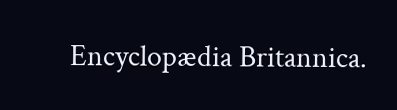Encyclopædia Britannica.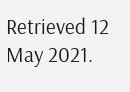Retrieved 12 May 2021.